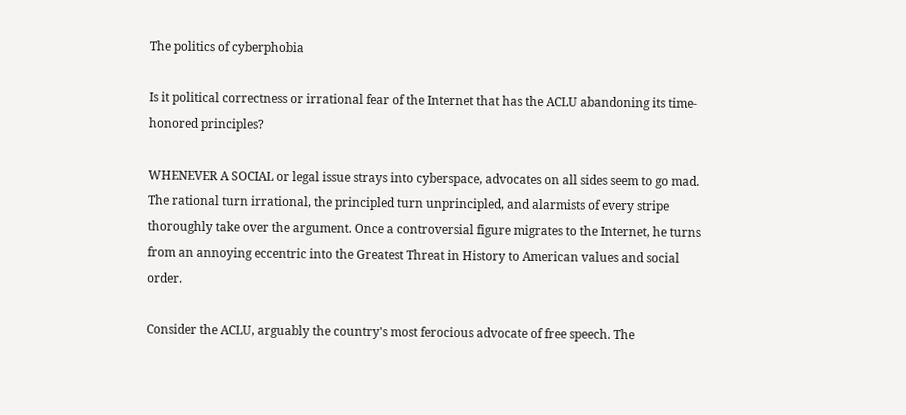The politics of cyberphobia

Is it political correctness or irrational fear of the Internet that has the ACLU abandoning its time-honored principles?

WHENEVER A SOCIAL or legal issue strays into cyberspace, advocates on all sides seem to go mad. The rational turn irrational, the principled turn unprincipled, and alarmists of every stripe thoroughly take over the argument. Once a controversial figure migrates to the Internet, he turns from an annoying eccentric into the Greatest Threat in History to American values and social order.

Consider the ACLU, arguably the country's most ferocious advocate of free speech. The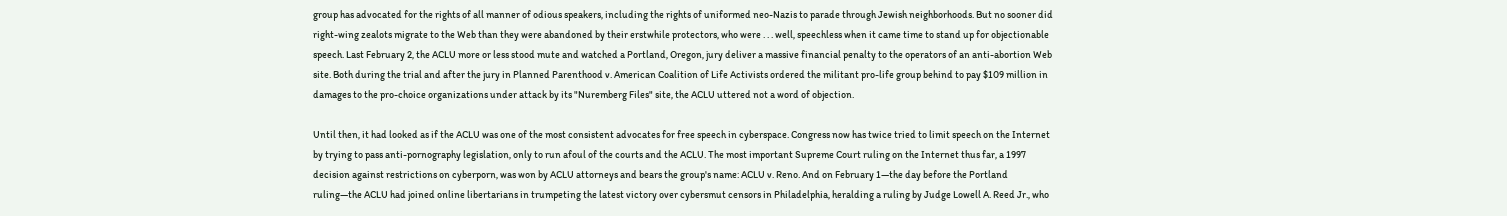group has advocated for the rights of all manner of odious speakers, including the rights of uniformed neo-Nazis to parade through Jewish neighborhoods. But no sooner did right-wing zealots migrate to the Web than they were abandoned by their erstwhile protectors, who were . . . well, speechless when it came time to stand up for objectionable speech. Last February 2, the ACLU more or less stood mute and watched a Portland, Oregon, jury deliver a massive financial penalty to the operators of an anti-abortion Web site. Both during the trial and after the jury in Planned Parenthood v. American Coalition of Life Activists ordered the militant pro-life group behind to pay $109 million in damages to the pro-choice organizations under attack by its "Nuremberg Files" site, the ACLU uttered not a word of objection.

Until then, it had looked as if the ACLU was one of the most consistent advocates for free speech in cyberspace. Congress now has twice tried to limit speech on the Internet by trying to pass anti-pornography legislation, only to run afoul of the courts and the ACLU. The most important Supreme Court ruling on the Internet thus far, a 1997 decision against restrictions on cyberporn, was won by ACLU attorneys and bears the group's name: ACLU v. Reno. And on February 1—the day before the Portland ruling—the ACLU had joined online libertarians in trumpeting the latest victory over cybersmut censors in Philadelphia, heralding a ruling by Judge Lowell A. Reed Jr., who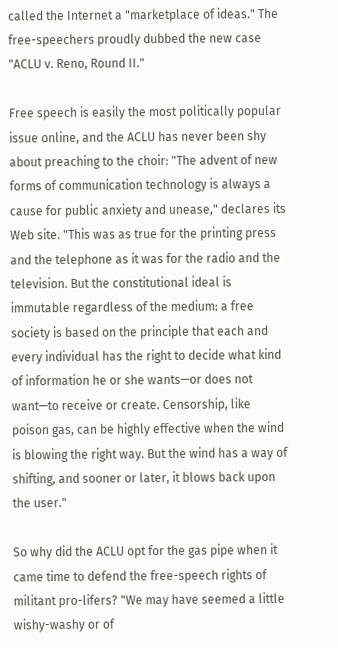called the Internet a "marketplace of ideas." The free-speechers proudly dubbed the new case "ACLU v. Reno, Round II."

Free speech is easily the most politically popular issue online, and the ACLU has never been shy about preaching to the choir: "The advent of new forms of communication technology is always a cause for public anxiety and unease," declares its Web site. "This was as true for the printing press and the telephone as it was for the radio and the television. But the constitutional ideal is immutable regardless of the medium: a free society is based on the principle that each and every individual has the right to decide what kind of information he or she wants—or does not want—to receive or create. Censorship, like poison gas, can be highly effective when the wind is blowing the right way. But the wind has a way of shifting, and sooner or later, it blows back upon the user."

So why did the ACLU opt for the gas pipe when it came time to defend the free-speech rights of militant pro-lifers? "We may have seemed a little wishy-washy or of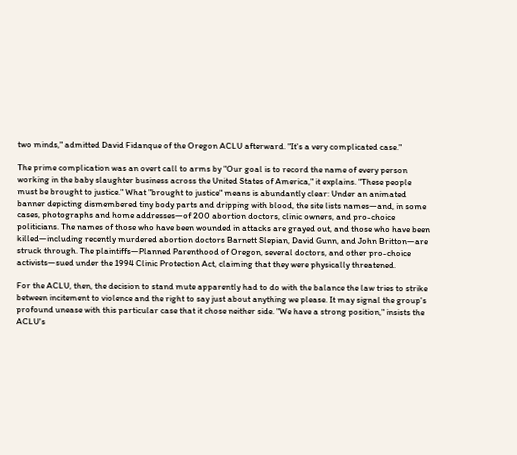two minds," admitted David Fidanque of the Oregon ACLU afterward. "It's a very complicated case."

The prime complication was an overt call to arms by "Our goal is to record the name of every person working in the baby slaughter business across the United States of America," it explains. "These people must be brought to justice." What "brought to justice" means is abundantly clear: Under an animated banner depicting dismembered tiny body parts and dripping with blood, the site lists names—and, in some cases, photographs and home addresses—of 200 abortion doctors, clinic owners, and pro-choice politicians. The names of those who have been wounded in attacks are grayed out, and those who have been killed—including recently murdered abortion doctors Barnett Slepian, David Gunn, and John Britton—are struck through. The plaintiffs—Planned Parenthood of Oregon, several doctors, and other pro-choice activists—sued under the 1994 Clinic Protection Act, claiming that they were physically threatened.

For the ACLU, then, the decision to stand mute apparently had to do with the balance the law tries to strike between incitement to violence and the right to say just about anything we please. It may signal the group's profound unease with this particular case that it chose neither side. "We have a strong position," insists the ACLU's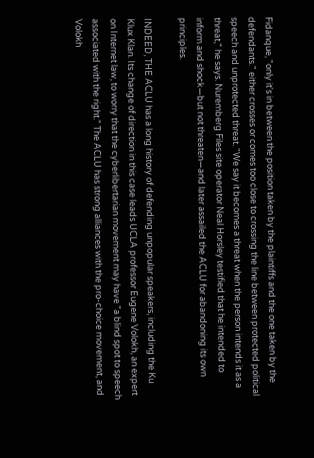Fidanque, "only it's in between the position taken by the plaintiffs and the one taken by the defendants." either crosses or comes too close to crossing the line between protected political speech and unprotected threat. "We say it becomes a threat when the person intends it as a threat," he says. Nuremberg Files site operator Neal Horsley testified that he intended to inform and shock—but not threaten—and later assailed the ACLU for abandoning its own principles.

INDEED, THE ACLU has a long history of defending unpopular speakers, including the Ku Klux Klan. Its change of direction in this case leads UCLA professor Eugene Volokh, an expert on Internet law, to worry that the cyberlibertarian movement may have "a blind spot to speech associated with the right." The ACLU has strong alliances with the pro-choice movement, and Volokh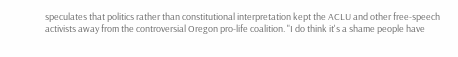speculates that politics rather than constitutional interpretation kept the ACLU and other free-speech activists away from the controversial Oregon pro-life coalition. "I do think it's a shame people have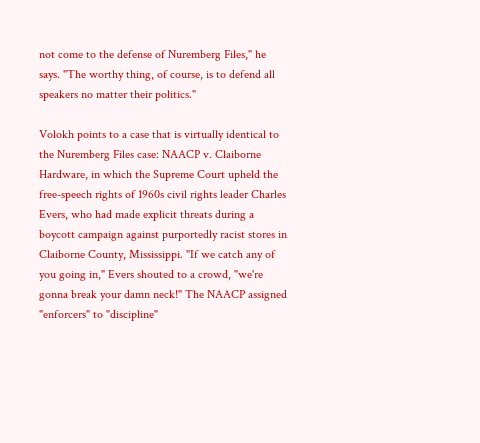not come to the defense of Nuremberg Files," he says. "The worthy thing, of course, is to defend all speakers no matter their politics."

Volokh points to a case that is virtually identical to the Nuremberg Files case: NAACP v. Claiborne Hardware, in which the Supreme Court upheld the free-speech rights of 1960s civil rights leader Charles Evers, who had made explicit threats during a boycott campaign against purportedly racist stores in Claiborne County, Mississippi. "If we catch any of you going in," Evers shouted to a crowd, "we're gonna break your damn neck!" The NAACP assigned "enforcers" to "discipline"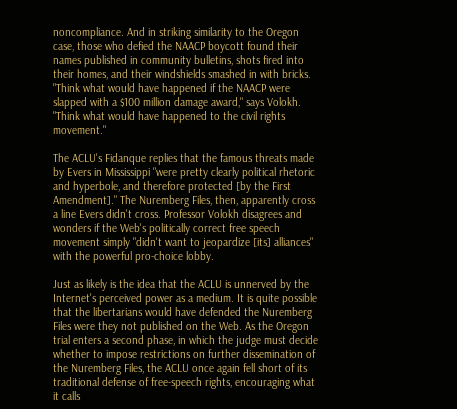noncompliance. And in striking similarity to the Oregon case, those who defied the NAACP boycott found their names published in community bulletins, shots fired into their homes, and their windshields smashed in with bricks. "Think what would have happened if the NAACP were slapped with a $100 million damage award," says Volokh. "Think what would have happened to the civil rights movement."

The ACLU's Fidanque replies that the famous threats made by Evers in Mississippi "were pretty clearly political rhetoric and hyperbole, and therefore protected [by the First Amendment]." The Nuremberg Files, then, apparently cross a line Evers didn't cross. Professor Volokh disagrees and wonders if the Web's politically correct free speech movement simply "didn't want to jeopardize [its] alliances" with the powerful pro-choice lobby.

Just as likely is the idea that the ACLU is unnerved by the Internet's perceived power as a medium. It is quite possible that the libertarians would have defended the Nuremberg Files were they not published on the Web. As the Oregon trial enters a second phase, in which the judge must decide whether to impose restrictions on further dissemination of the Nuremberg Files, the ACLU once again fell short of its traditional defense of free-speech rights, encouraging what it calls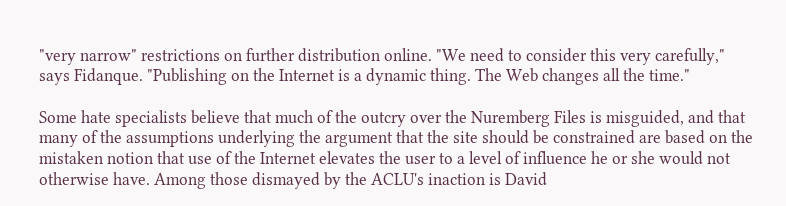"very narrow" restrictions on further distribution online. "We need to consider this very carefully," says Fidanque. "Publishing on the Internet is a dynamic thing. The Web changes all the time."

Some hate specialists believe that much of the outcry over the Nuremberg Files is misguided, and that many of the assumptions underlying the argument that the site should be constrained are based on the mistaken notion that use of the Internet elevates the user to a level of influence he or she would not otherwise have. Among those dismayed by the ACLU's inaction is David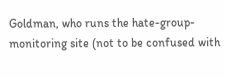Goldman, who runs the hate-group-monitoring site (not to be confused with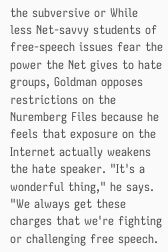the subversive or While less Net-savvy students of free-speech issues fear the power the Net gives to hate groups, Goldman opposes restrictions on the Nuremberg Files because he feels that exposure on the Internet actually weakens the hate speaker. "It's a wonderful thing," he says. "We always get these charges that we're fighting or challenging free speech.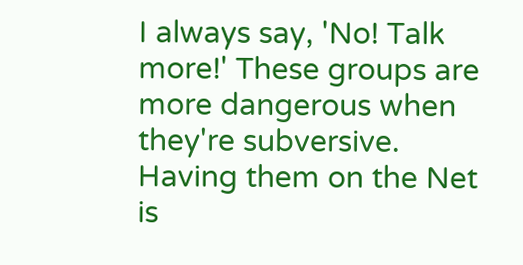I always say, 'No! Talk more!' These groups are more dangerous when they're subversive. Having them on the Net is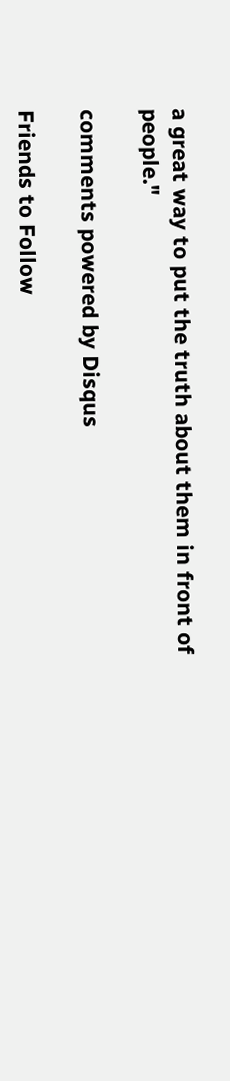a great way to put the truth about them in front of people."

comments powered by Disqus

Friends to Follow